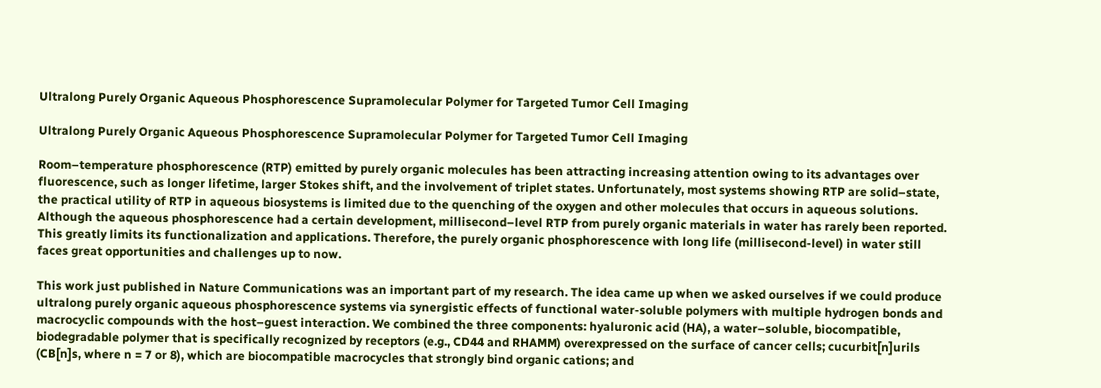Ultralong Purely Organic Aqueous Phosphorescence Supramolecular Polymer for Targeted Tumor Cell Imaging

Ultralong Purely Organic Aqueous Phosphorescence Supramolecular Polymer for Targeted Tumor Cell Imaging

Room–temperature phosphorescence (RTP) emitted by purely organic molecules has been attracting increasing attention owing to its advantages over fluorescence, such as longer lifetime, larger Stokes shift, and the involvement of triplet states. Unfortunately, most systems showing RTP are solid–state, the practical utility of RTP in aqueous biosystems is limited due to the quenching of the oxygen and other molecules that occurs in aqueous solutions. Although the aqueous phosphorescence had a certain development, millisecond–level RTP from purely organic materials in water has rarely been reported. This greatly limits its functionalization and applications. Therefore, the purely organic phosphorescence with long life (millisecond-level) in water still faces great opportunities and challenges up to now.

This work just published in Nature Communications was an important part of my research. The idea came up when we asked ourselves if we could produce ultralong purely organic aqueous phosphorescence systems via synergistic effects of functional water-soluble polymers with multiple hydrogen bonds and macrocyclic compounds with the host–guest interaction. We combined the three components: hyaluronic acid (HA), a water–soluble, biocompatible, biodegradable polymer that is specifically recognized by receptors (e.g., CD44 and RHAMM) overexpressed on the surface of cancer cells; cucurbit[n]urils (CB[n]s, where n = 7 or 8), which are biocompatible macrocycles that strongly bind organic cations; and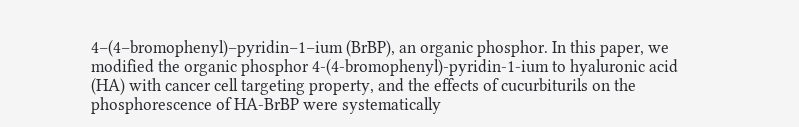4–(4–bromophenyl)–pyridin–1–ium (BrBP), an organic phosphor. In this paper, we modified the organic phosphor 4-(4-bromophenyl)-pyridin-1-ium to hyaluronic acid (HA) with cancer cell targeting property, and the effects of cucurbiturils on the phosphorescence of HA-BrBP were systematically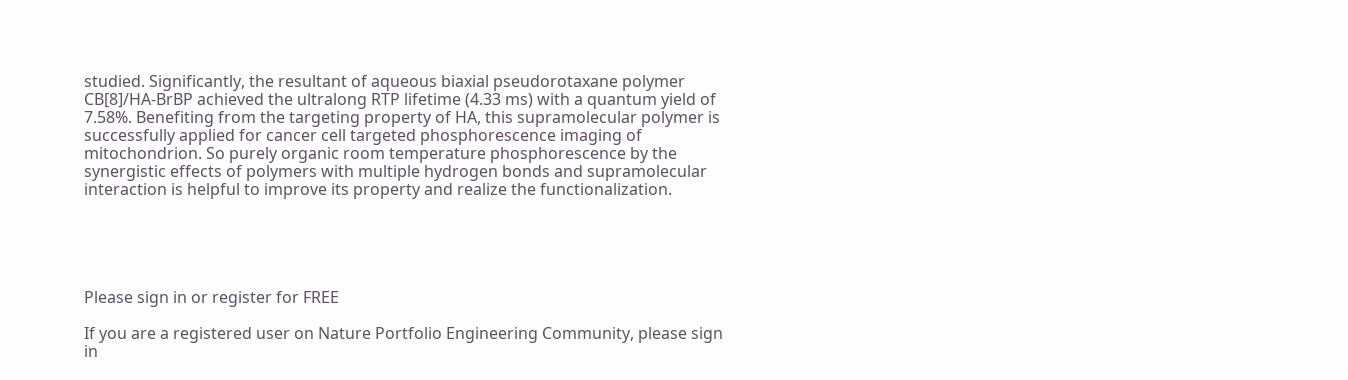studied. Significantly, the resultant of aqueous biaxial pseudorotaxane polymer CB[8]/HA-BrBP achieved the ultralong RTP lifetime (4.33 ms) with a quantum yield of 7.58%. Benefiting from the targeting property of HA, this supramolecular polymer is successfully applied for cancer cell targeted phosphorescence imaging of mitochondrion. So purely organic room temperature phosphorescence by the synergistic effects of polymers with multiple hydrogen bonds and supramolecular interaction is helpful to improve its property and realize the functionalization.





Please sign in or register for FREE

If you are a registered user on Nature Portfolio Engineering Community, please sign in